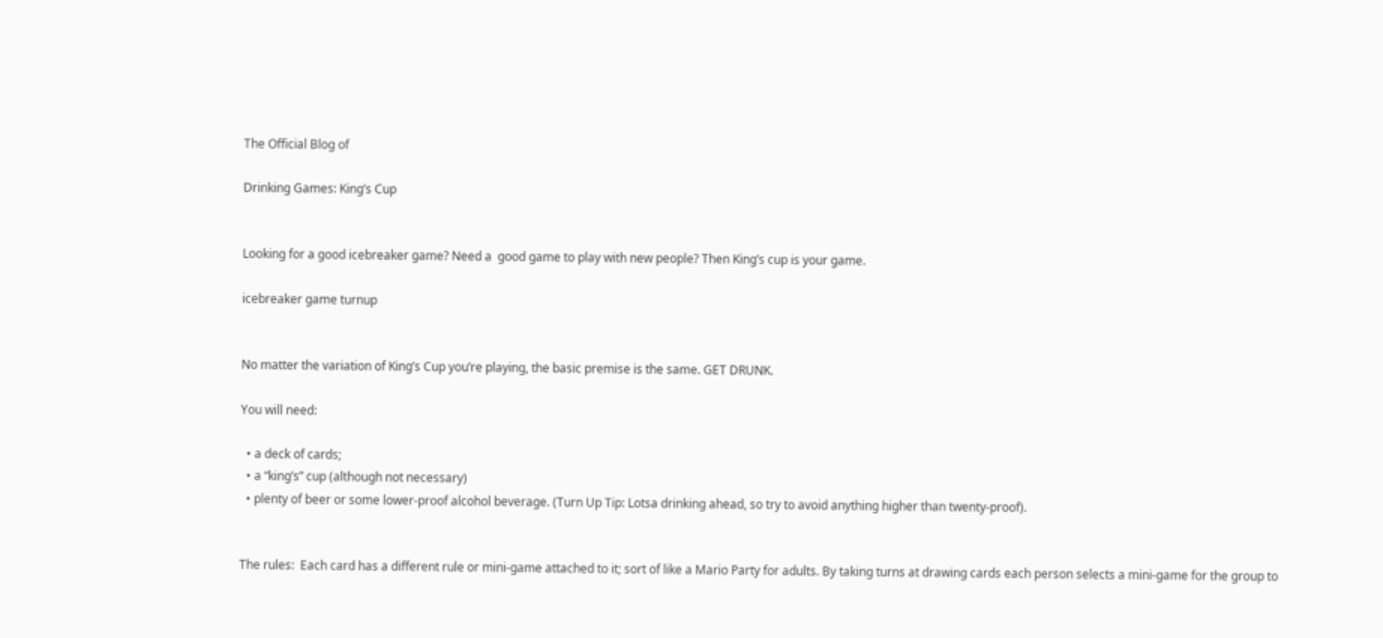The Official Blog of

Drinking Games: King’s Cup


Looking for a good icebreaker game? Need a  good game to play with new people? Then King’s cup is your game.

icebreaker game turnup


No matter the variation of King’s Cup you’re playing, the basic premise is the same. GET DRUNK.

You will need:

  • a deck of cards;
  • a “king’s” cup (although not necessary)
  • plenty of beer or some lower-proof alcohol beverage. (Turn Up Tip: Lotsa drinking ahead, so try to avoid anything higher than twenty-proof).


The rules:  Each card has a different rule or mini-game attached to it; sort of like a Mario Party for adults. By taking turns at drawing cards each person selects a mini-game for the group to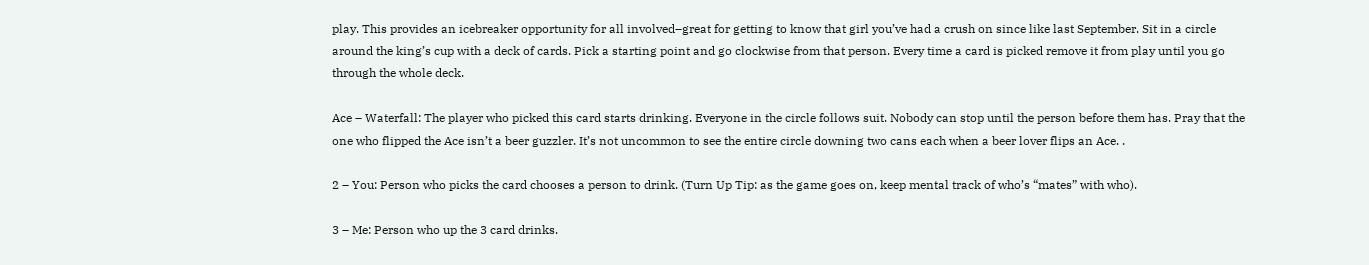play. This provides an icebreaker opportunity for all involved–great for getting to know that girl you’ve had a crush on since like last September. Sit in a circle around the king’s cup with a deck of cards. Pick a starting point and go clockwise from that person. Every time a card is picked remove it from play until you go through the whole deck.

Ace – Waterfall: The player who picked this card starts drinking. Everyone in the circle follows suit. Nobody can stop until the person before them has. Pray that the one who flipped the Ace isn’t a beer guzzler. It’s not uncommon to see the entire circle downing two cans each when a beer lover flips an Ace. .

2 – You: Person who picks the card chooses a person to drink. (Turn Up Tip: as the game goes on, keep mental track of who’s “mates” with who).

3 – Me: Person who up the 3 card drinks.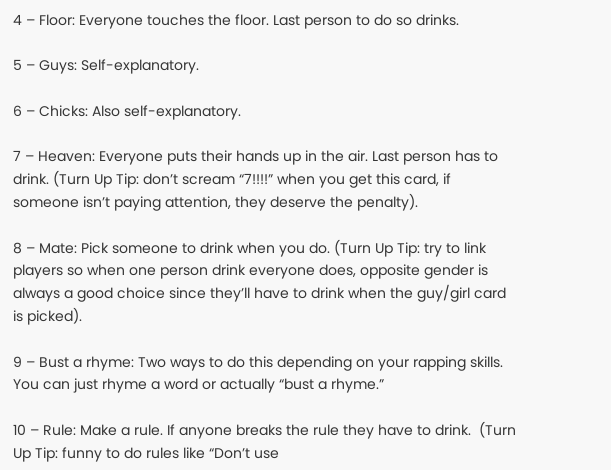4 – Floor: Everyone touches the floor. Last person to do so drinks.

5 – Guys: Self-explanatory.

6 – Chicks: Also self-explanatory.

7 – Heaven: Everyone puts their hands up in the air. Last person has to drink. (Turn Up Tip: don’t scream “7!!!!” when you get this card, if someone isn’t paying attention, they deserve the penalty).

8 – Mate: Pick someone to drink when you do. (Turn Up Tip: try to link players so when one person drink everyone does, opposite gender is always a good choice since they’ll have to drink when the guy/girl card is picked).

9 – Bust a rhyme: Two ways to do this depending on your rapping skills. You can just rhyme a word or actually “bust a rhyme.”

10 – Rule: Make a rule. If anyone breaks the rule they have to drink.  (Turn Up Tip: funny to do rules like “Don’t use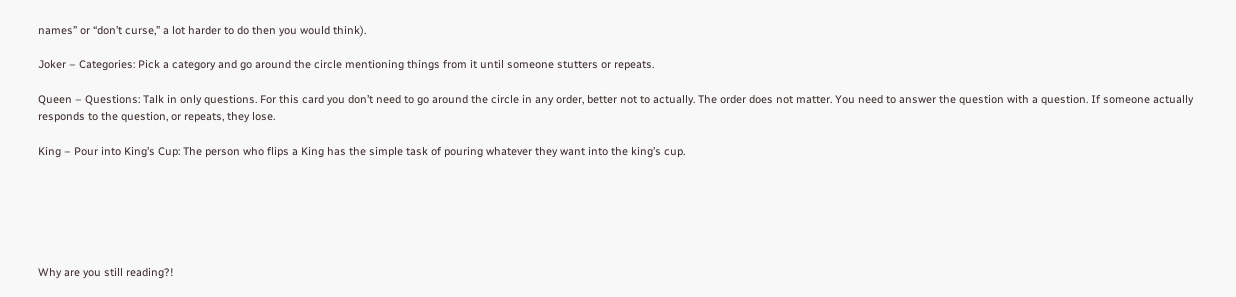names” or “don’t curse,” a lot harder to do then you would think).

Joker – Categories: Pick a category and go around the circle mentioning things from it until someone stutters or repeats.

Queen – Questions: Talk in only questions. For this card you don’t need to go around the circle in any order, better not to actually. The order does not matter. You need to answer the question with a question. If someone actually responds to the question, or repeats, they lose.

King – Pour into King’s Cup: The person who flips a King has the simple task of pouring whatever they want into the king’s cup.






Why are you still reading?!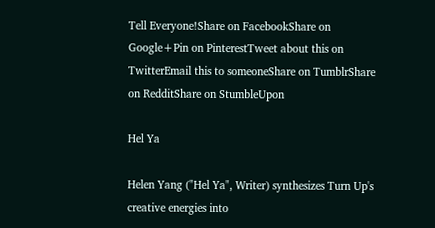Tell Everyone!Share on FacebookShare on Google+Pin on PinterestTweet about this on TwitterEmail this to someoneShare on TumblrShare on RedditShare on StumbleUpon

Hel Ya

Helen Yang ("Hel Ya", Writer) synthesizes Turn Up's creative energies into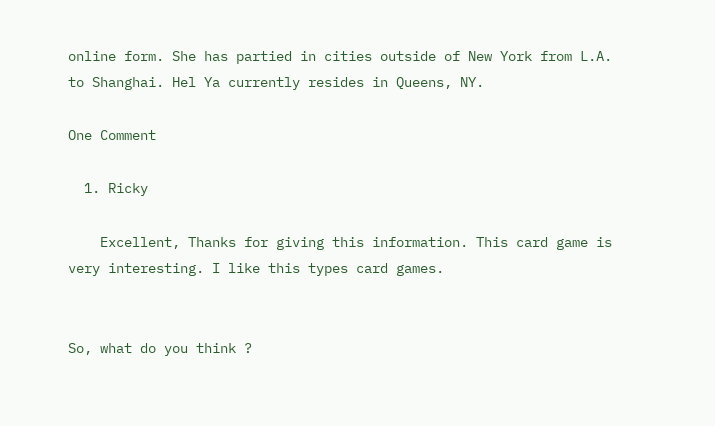online form. She has partied in cities outside of New York from L.A. to Shanghai. Hel Ya currently resides in Queens, NY.

One Comment

  1. Ricky

    Excellent, Thanks for giving this information. This card game is very interesting. I like this types card games.


So, what do you think ?